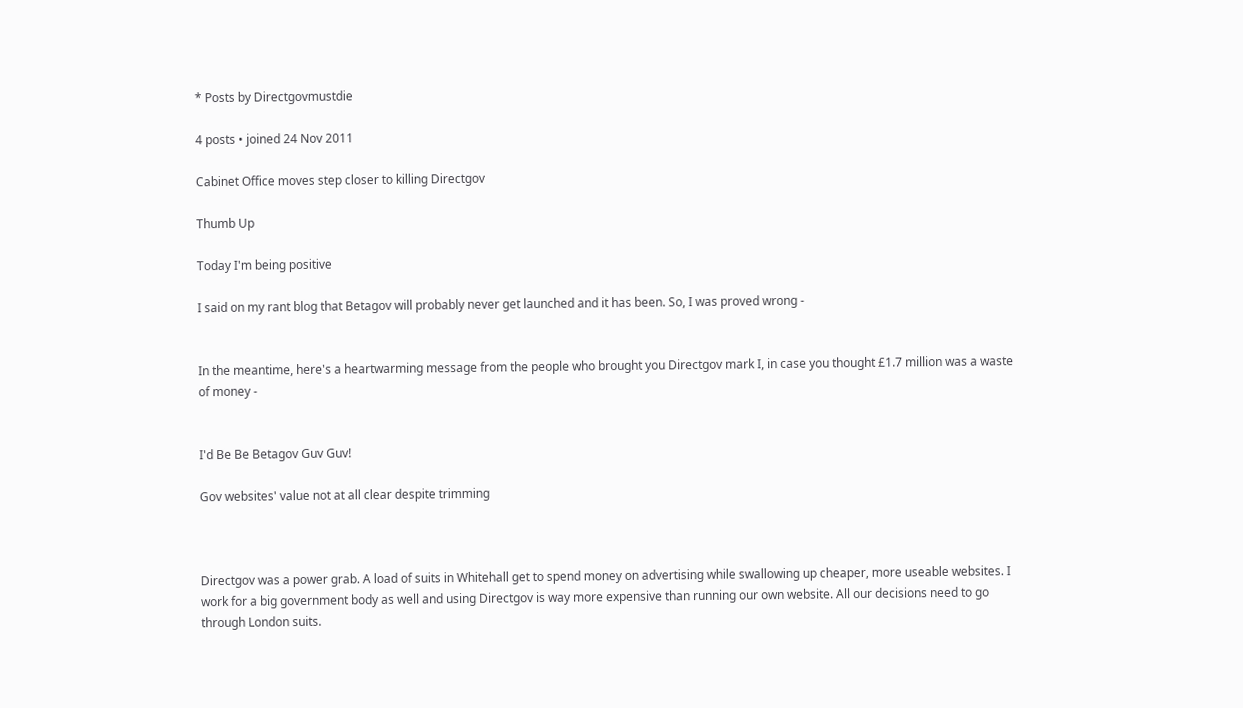* Posts by Directgovmustdie

4 posts • joined 24 Nov 2011

Cabinet Office moves step closer to killing Directgov

Thumb Up

Today I'm being positive

I said on my rant blog that Betagov will probably never get launched and it has been. So, I was proved wrong -


In the meantime, here's a heartwarming message from the people who brought you Directgov mark I, in case you thought £1.7 million was a waste of money -


I'd Be Be Betagov Guv Guv!

Gov websites' value not at all clear despite trimming



Directgov was a power grab. A load of suits in Whitehall get to spend money on advertising while swallowing up cheaper, more useable websites. I work for a big government body as well and using Directgov is way more expensive than running our own website. All our decisions need to go through London suits.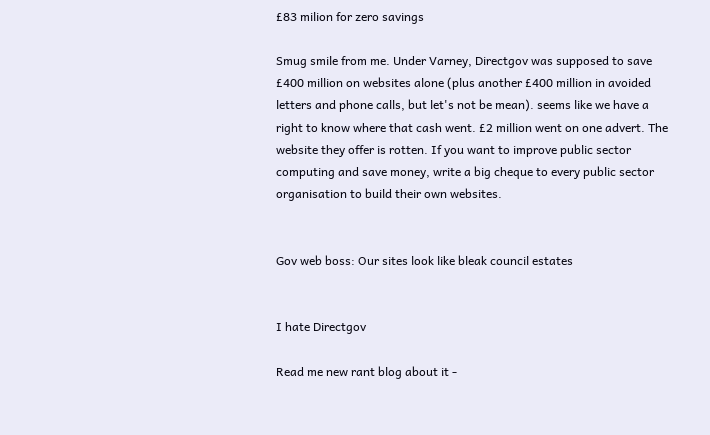£83 milion for zero savings

Smug smile from me. Under Varney, Directgov was supposed to save £400 million on websites alone (plus another £400 million in avoided letters and phone calls, but let's not be mean). seems like we have a right to know where that cash went. £2 million went on one advert. The website they offer is rotten. If you want to improve public sector computing and save money, write a big cheque to every public sector organisation to build their own websites.


Gov web boss: Our sites look like bleak council estates


I hate Directgov

Read me new rant blog about it -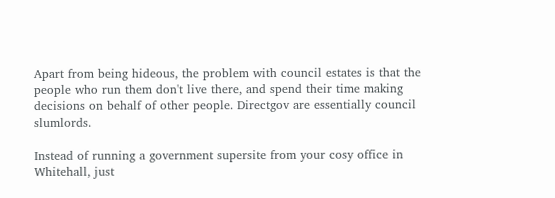Apart from being hideous, the problem with council estates is that the people who run them don't live there, and spend their time making decisions on behalf of other people. Directgov are essentially council slumlords.

Instead of running a government supersite from your cosy office in Whitehall, just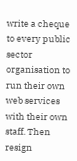write a cheque to every public sector organisation to run their own web services with their own staff. Then resign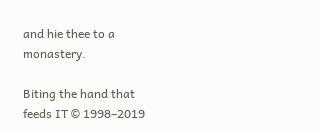and hie thee to a monastery.

Biting the hand that feeds IT © 1998–2019